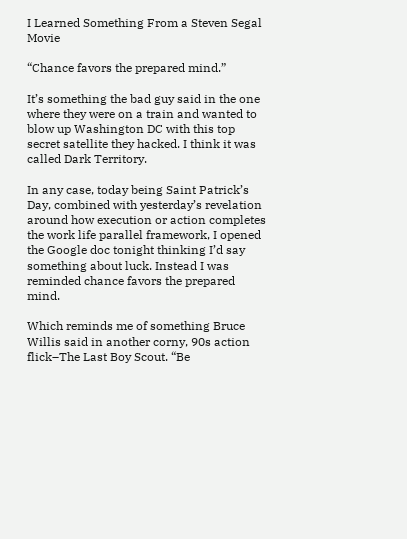I Learned Something From a Steven Segal Movie

“Chance favors the prepared mind.”

It’s something the bad guy said in the one where they were on a train and wanted to blow up Washington DC with this top secret satellite they hacked. I think it was called Dark Territory.

In any case, today being Saint Patrick’s Day, combined with yesterday’s revelation around how execution or action completes the work life parallel framework, I opened the Google doc tonight thinking I’d say something about luck. Instead I was reminded chance favors the prepared mind.

Which reminds me of something Bruce Willis said in another corny, 90s action flick–The Last Boy Scout. “Be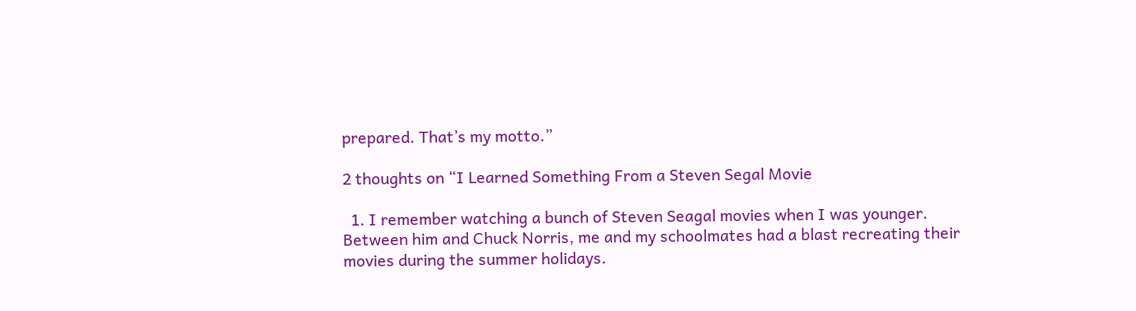prepared. That’s my motto.”

2 thoughts on “I Learned Something From a Steven Segal Movie

  1. I remember watching a bunch of Steven Seagal movies when I was younger. Between him and Chuck Norris, me and my schoolmates had a blast recreating their movies during the summer holidays.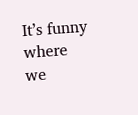It’s funny where we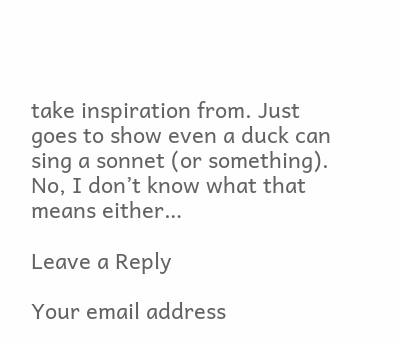take inspiration from. Just goes to show even a duck can sing a sonnet (or something). No, I don’t know what that means either…

Leave a Reply

Your email address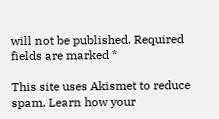will not be published. Required fields are marked *

This site uses Akismet to reduce spam. Learn how your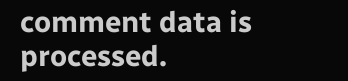comment data is processed.